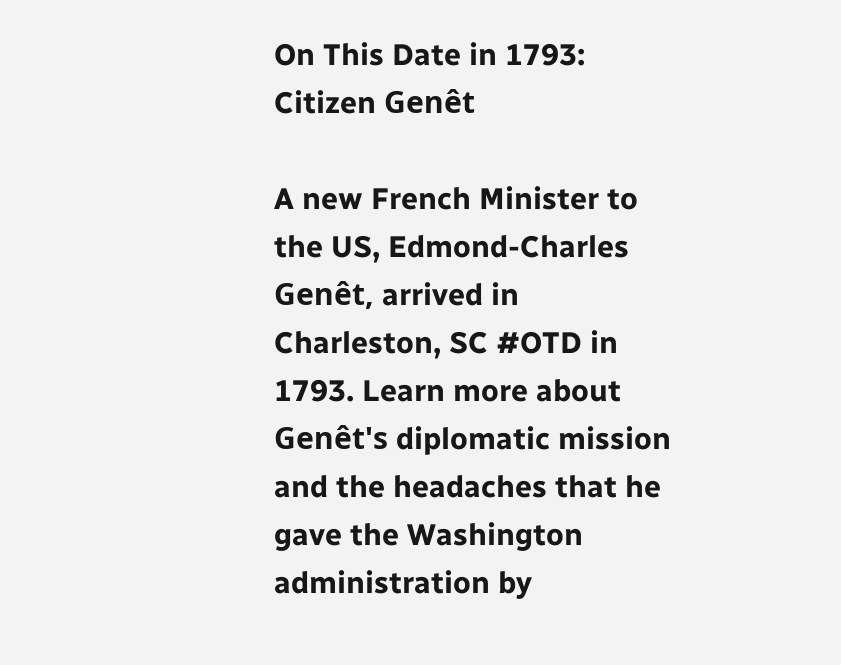On This Date in 1793: Citizen Genêt

A new French Minister to the US, Edmond-Charles Genêt, arrived in Charleston, SC #OTD in 1793. Learn more about Genêt's diplomatic mission and the headaches that he gave the Washington administration by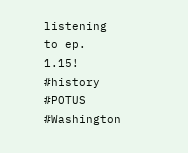listening to ep. 1.15! #history #POTUS #Washington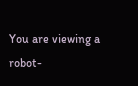You are viewing a robot-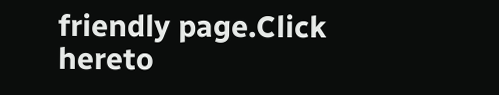friendly page.Click hereto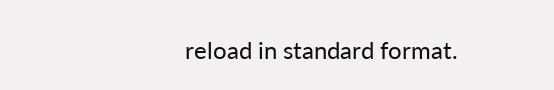reload in standard format.